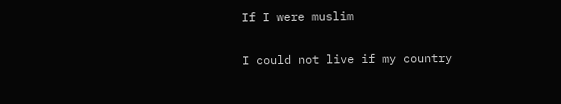If I were muslim

I could not live if my country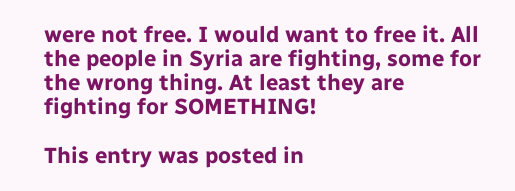were not free. I would want to free it. All the people in Syria are fighting, some for the wrong thing. At least they are fighting for SOMETHING!

This entry was posted in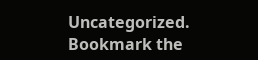Uncategorized. Bookmark the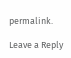permalink.

Leave a Reply